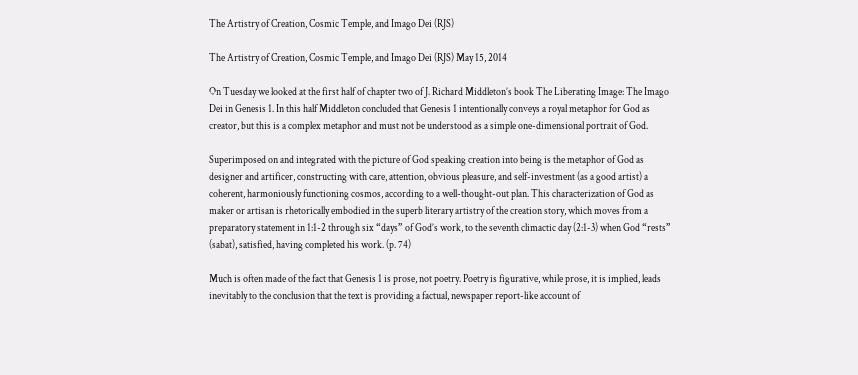The Artistry of Creation, Cosmic Temple, and Imago Dei (RJS)

The Artistry of Creation, Cosmic Temple, and Imago Dei (RJS) May 15, 2014

On Tuesday we looked at the first half of chapter two of J. Richard Middleton’s book The Liberating Image: The Imago Dei in Genesis 1. In this half Middleton concluded that Genesis 1 intentionally conveys a royal metaphor for God as creator, but this is a complex metaphor and must not be understood as a simple one-dimensional portrait of God.

Superimposed on and integrated with the picture of God speaking creation into being is the metaphor of God as designer and artificer, constructing with care, attention, obvious pleasure, and self-investment (as a good artist) a coherent, harmoniously functioning cosmos, according to a well-thought-out plan. This characterization of God as maker or artisan is rhetorically embodied in the superb literary artistry of the creation story, which moves from a preparatory statement in 1:1-2 through six “days” of God’s work, to the seventh climactic day (2:1-3) when God “rests” (sabat), satisfied, having completed his work. (p. 74)

Much is often made of the fact that Genesis 1 is prose, not poetry. Poetry is figurative, while prose, it is implied, leads inevitably to the conclusion that the text is providing a factual, newspaper report-like account of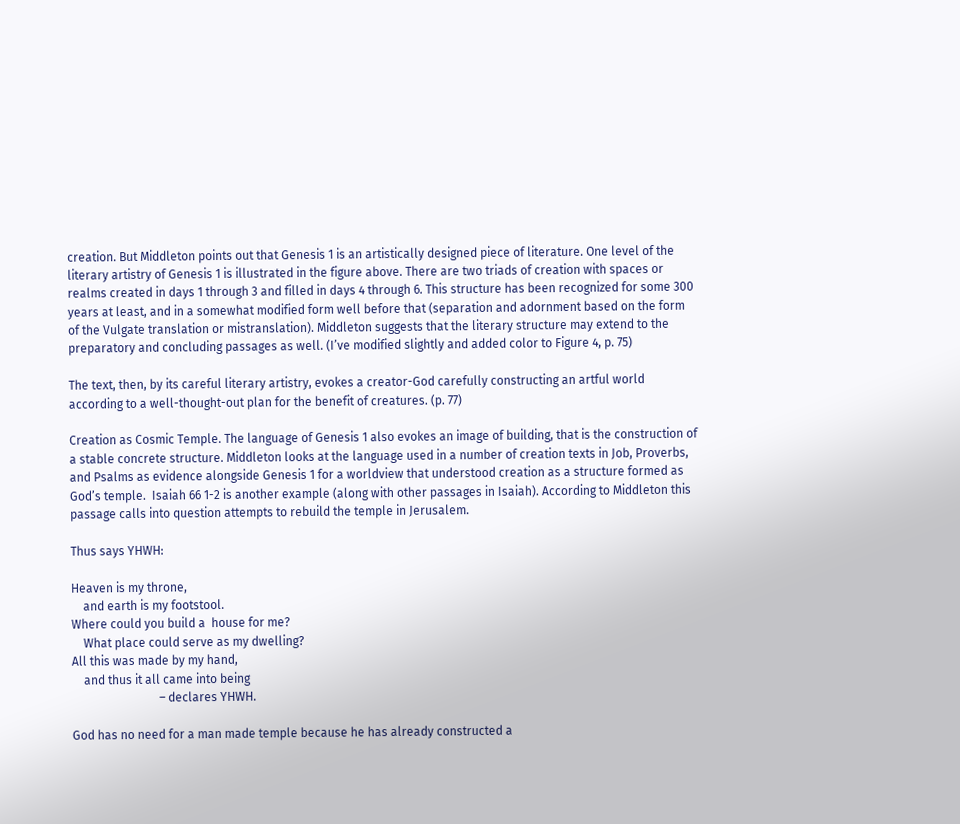creation. But Middleton points out that Genesis 1 is an artistically designed piece of literature. One level of the literary artistry of Genesis 1 is illustrated in the figure above. There are two triads of creation with spaces or realms created in days 1 through 3 and filled in days 4 through 6. This structure has been recognized for some 300 years at least, and in a somewhat modified form well before that (separation and adornment based on the form of the Vulgate translation or mistranslation). Middleton suggests that the literary structure may extend to the preparatory and concluding passages as well. (I’ve modified slightly and added color to Figure 4, p. 75)

The text, then, by its careful literary artistry, evokes a creator-God carefully constructing an artful world according to a well-thought-out plan for the benefit of creatures. (p. 77)

Creation as Cosmic Temple. The language of Genesis 1 also evokes an image of building, that is the construction of a stable concrete structure. Middleton looks at the language used in a number of creation texts in Job, Proverbs, and Psalms as evidence alongside Genesis 1 for a worldview that understood creation as a structure formed as God’s temple.  Isaiah 66 1-2 is another example (along with other passages in Isaiah). According to Middleton this passage calls into question attempts to rebuild the temple in Jerusalem.

Thus says YHWH:

Heaven is my throne,
    and earth is my footstool.
Where could you build a  house for me?
    What place could serve as my dwelling?
All this was made by my hand,
    and thus it all came into being
                             – declares YHWH.

God has no need for a man made temple because he has already constructed a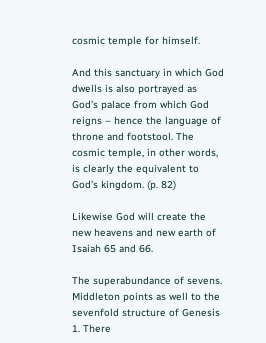cosmic temple for himself.

And this sanctuary in which God dwells is also portrayed as God’s palace from which God reigns – hence the language of throne and footstool. The cosmic temple, in other words, is clearly the equivalent to God’s kingdom. (p. 82)

Likewise God will create the new heavens and new earth of Isaiah 65 and 66.

The superabundance of sevens. Middleton points as well to the sevenfold structure of Genesis 1. There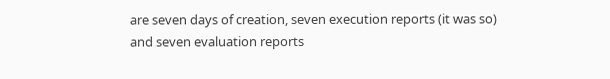are seven days of creation, seven execution reports (it was so) and seven evaluation reports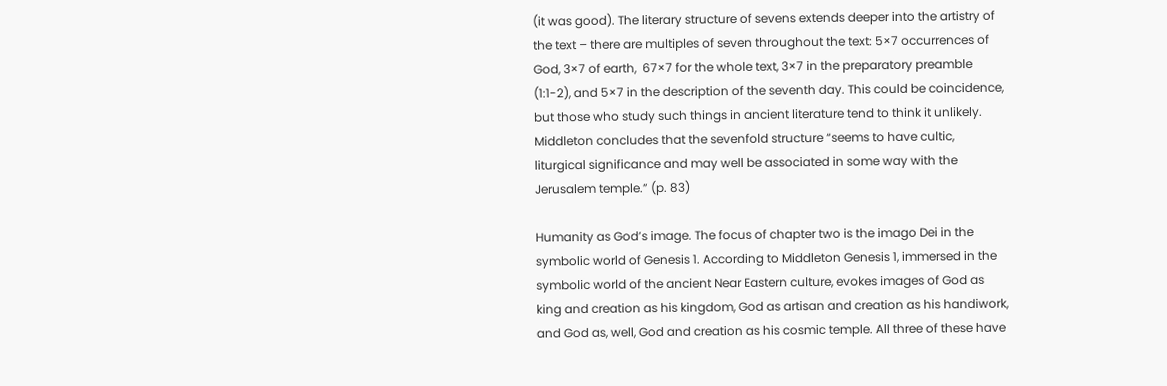(it was good). The literary structure of sevens extends deeper into the artistry of the text – there are multiples of seven throughout the text: 5×7 occurrences of God, 3×7 of earth,  67×7 for the whole text, 3×7 in the preparatory preamble (1:1-2), and 5×7 in the description of the seventh day. This could be coincidence, but those who study such things in ancient literature tend to think it unlikely.  Middleton concludes that the sevenfold structure “seems to have cultic, liturgical significance and may well be associated in some way with the Jerusalem temple.” (p. 83)

Humanity as God’s image. The focus of chapter two is the imago Dei in the symbolic world of Genesis 1. According to Middleton Genesis 1, immersed in the symbolic world of the ancient Near Eastern culture, evokes images of God as king and creation as his kingdom, God as artisan and creation as his handiwork, and God as, well, God and creation as his cosmic temple. All three of these have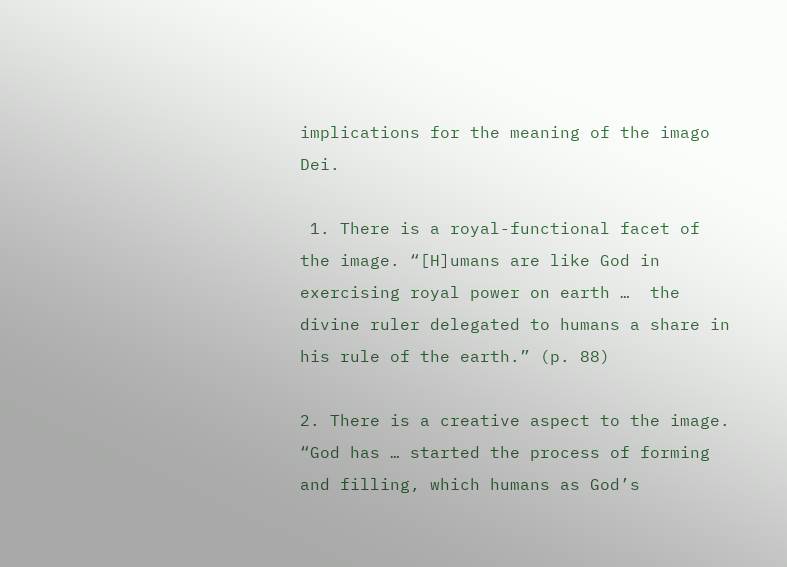implications for the meaning of the imago Dei.

 1. There is a royal-functional facet of the image. “[H]umans are like God in exercising royal power on earth …  the divine ruler delegated to humans a share in his rule of the earth.” (p. 88)

2. There is a creative aspect to the image. “God has … started the process of forming and filling, which humans as God’s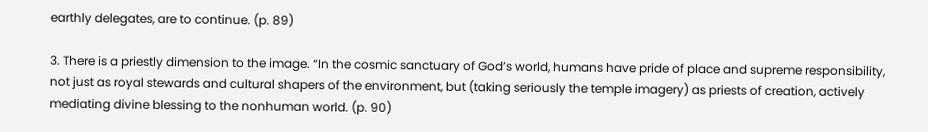earthly delegates, are to continue. (p. 89)

3. There is a priestly dimension to the image. “In the cosmic sanctuary of God’s world, humans have pride of place and supreme responsibility, not just as royal stewards and cultural shapers of the environment, but (taking seriously the temple imagery) as priests of creation, actively mediating divine blessing to the nonhuman world. (p. 90)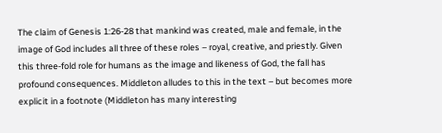The claim of Genesis 1:26-28 that mankind was created, male and female, in the image of God includes all three of these roles – royal, creative, and priestly. Given this three-fold role for humans as the image and likeness of God, the fall has profound consequences. Middleton alludes to this in the text – but becomes more explicit in a footnote (Middleton has many interesting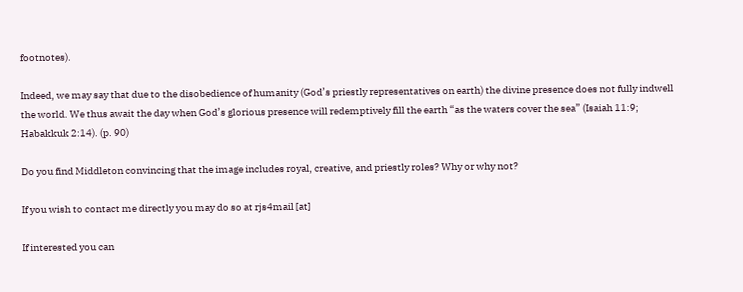footnotes).

Indeed, we may say that due to the disobedience of humanity (God’s priestly representatives on earth) the divine presence does not fully indwell the world. We thus await the day when God’s glorious presence will redemptively fill the earth “as the waters cover the sea” (Isaiah 11:9; Habakkuk 2:14). (p. 90)

Do you find Middleton convincing that the image includes royal, creative, and priestly roles? Why or why not?

If you wish to contact me directly you may do so at rjs4mail [at]

If interested you can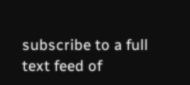subscribe to a full text feed of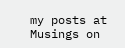my posts at Musings on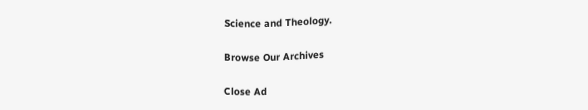Science and Theology.

Browse Our Archives

Close Ad